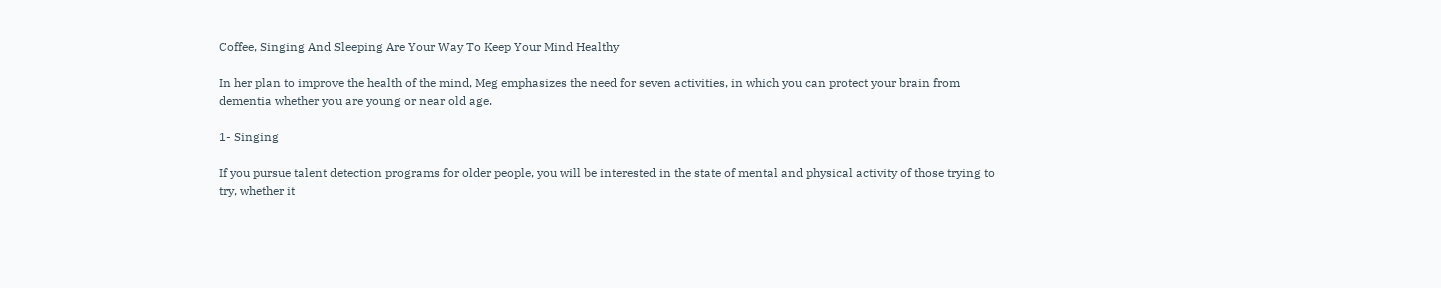Coffee, Singing And Sleeping Are Your Way To Keep Your Mind Healthy

In her plan to improve the health of the mind, Meg emphasizes the need for seven activities, in which you can protect your brain from dementia whether you are young or near old age.

1- Singing

If you pursue talent detection programs for older people, you will be interested in the state of mental and physical activity of those trying to try, whether it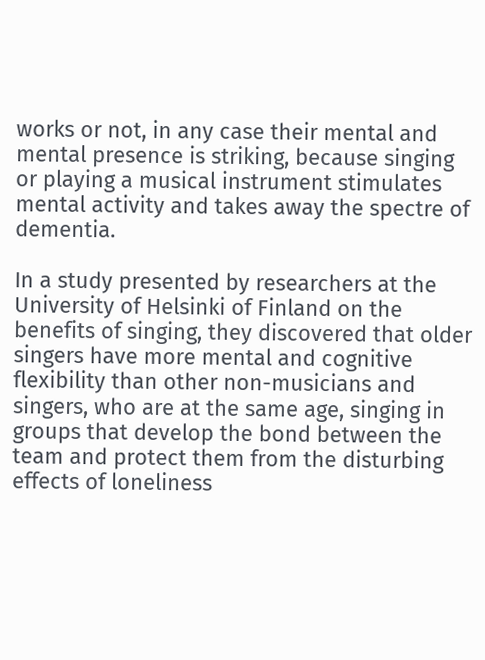works or not, in any case their mental and mental presence is striking, because singing or playing a musical instrument stimulates mental activity and takes away the spectre of dementia.

In a study presented by researchers at the University of Helsinki of Finland on the benefits of singing, they discovered that older singers have more mental and cognitive flexibility than other non-musicians and singers, who are at the same age, singing in groups that develop the bond between the team and protect them from the disturbing effects of loneliness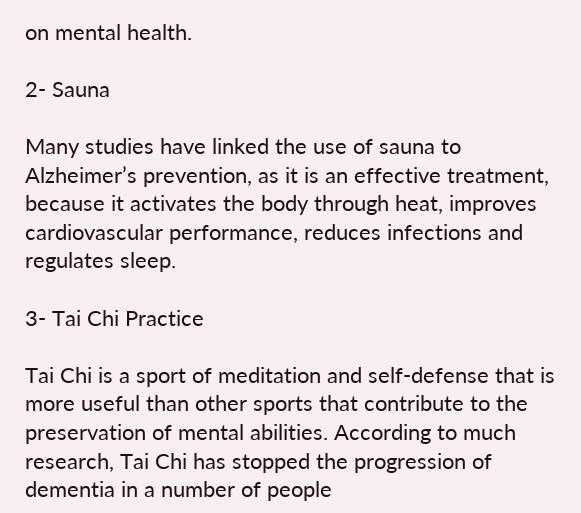on mental health.

2- Sauna

Many studies have linked the use of sauna to Alzheimer’s prevention, as it is an effective treatment, because it activates the body through heat, improves cardiovascular performance, reduces infections and regulates sleep.

3- Tai Chi Practice

Tai Chi is a sport of meditation and self-defense that is more useful than other sports that contribute to the preservation of mental abilities. According to much research, Tai Chi has stopped the progression of dementia in a number of people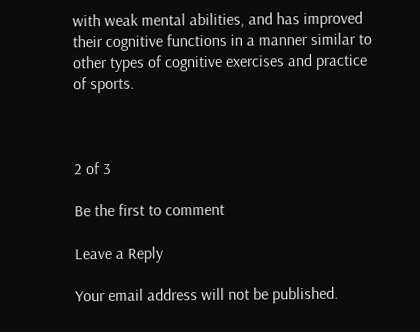with weak mental abilities, and has improved their cognitive functions in a manner similar to other types of cognitive exercises and practice of sports.



2 of 3

Be the first to comment

Leave a Reply

Your email address will not be published.